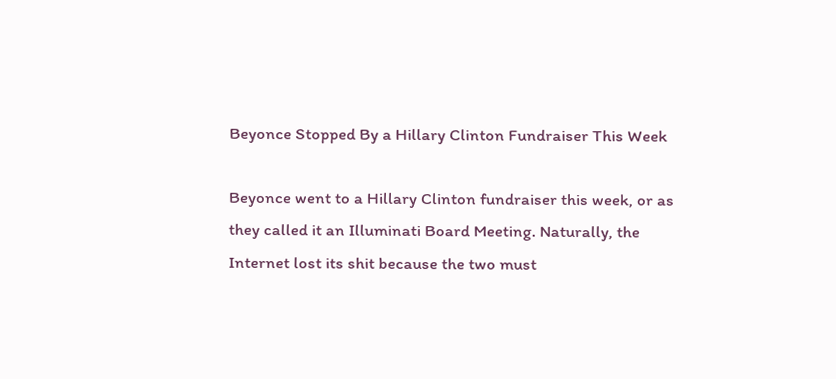Beyonce Stopped By a Hillary Clinton Fundraiser This Week

Beyonce went to a Hillary Clinton fundraiser this week, or as they called it an Illuminati Board Meeting. Naturally, the Internet lost its shit because the two must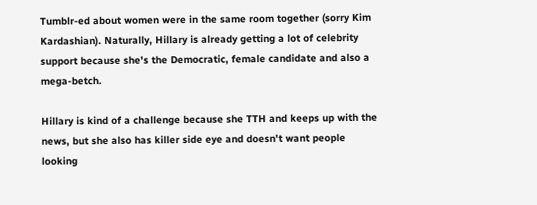Tumblr-ed about women were in the same room together (sorry Kim Kardashian). Naturally, Hillary is already getting a lot of celebrity support because she's the Democratic, female candidate and also a mega-betch.

Hillary is kind of a challenge because she TTH and keeps up with the news, but she also has killer side eye and doesn't want people looking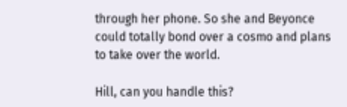through her phone. So she and Beyonce could totally bond over a cosmo and plans to take over the world.

Hill, can you handle this?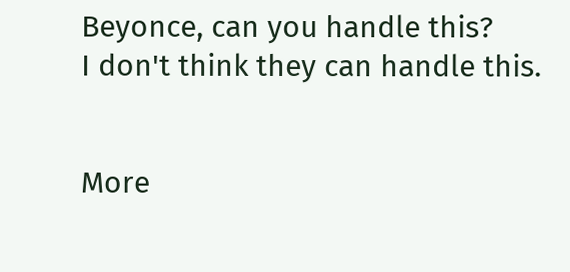Beyonce, can you handle this?
I don't think they can handle this.


More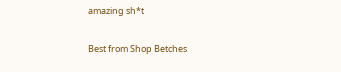amazing sh*t

Best from Shop Betches